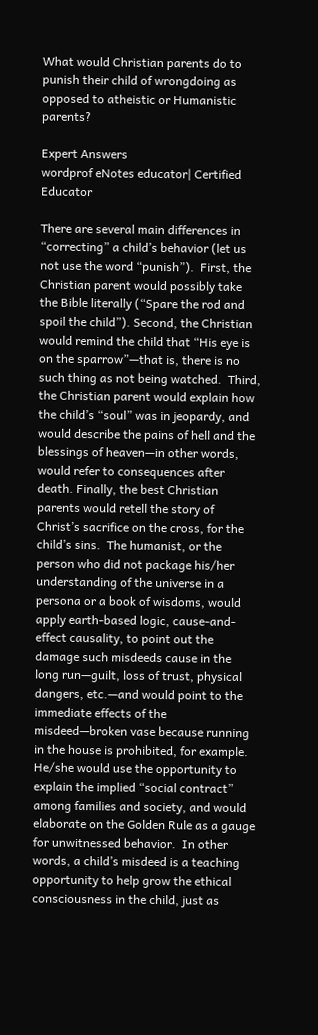What would Christian parents do to punish their child of wrongdoing as opposed to atheistic or Humanistic parents?

Expert Answers
wordprof eNotes educator| Certified Educator

There are several main differences in “correcting” a child’s behavior (let us not use the word “punish”).  First, the Christian parent would possibly take the Bible literally (“Spare the rod and spoil the child”). Second, the Christian would remind the child that “His eye is on the sparrow”—that is, there is no such thing as not being watched.  Third, the Christian parent would explain how the child’s “soul” was in jeopardy, and would describe the pains of hell and the blessings of heaven—in other words, would refer to consequences after death. Finally, the best Christian parents would retell the story of Christ’s sacrifice on the cross, for the child’s sins.  The humanist, or the person who did not package his/her understanding of the universe in a persona or a book of wisdoms, would apply earth-based logic, cause-and-effect causality, to point out the damage such misdeeds cause in the long run—guilt, loss of trust, physical dangers, etc.—and would point to the immediate effects of the misdeed—broken vase because running in the house is prohibited, for example.  He/she would use the opportunity to explain the implied “social contract” among families and society, and would elaborate on the Golden Rule as a gauge for unwitnessed behavior.  In other words, a child’s misdeed is a teaching opportunity to help grow the ethical consciousness in the child, just as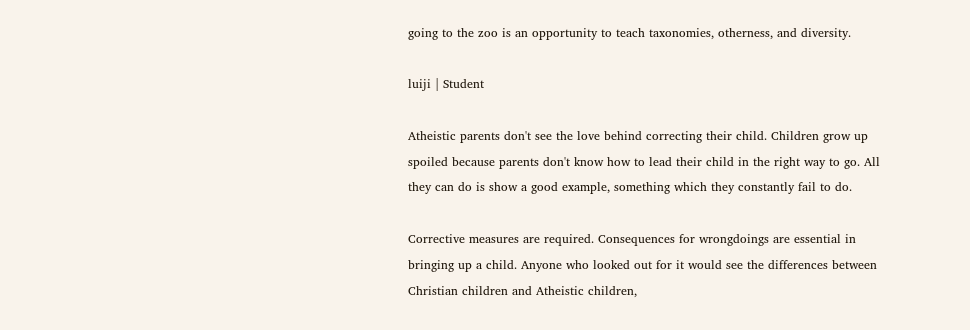going to the zoo is an opportunity to teach taxonomies, otherness, and diversity.

luiji | Student

Atheistic parents don't see the love behind correcting their child. Children grow up spoiled because parents don't know how to lead their child in the right way to go. All they can do is show a good example, something which they constantly fail to do.

Corrective measures are required. Consequences for wrongdoings are essential in bringing up a child. Anyone who looked out for it would see the differences between Christian children and Atheistic children,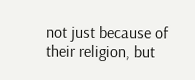not just because of their religion, but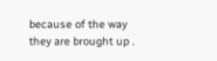because of the way they are brought up .